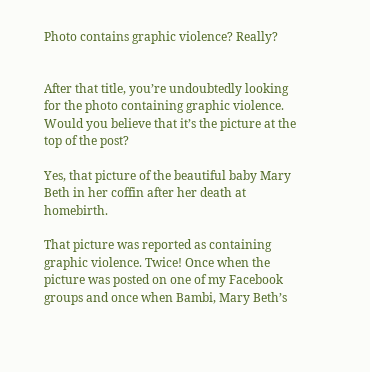Photo contains graphic violence? Really?


After that title, you’re undoubtedly looking for the photo containing graphic violence. Would you believe that it’s the picture at the top of the post?

Yes, that picture of the beautiful baby Mary Beth in her coffin after her death at homebirth.

That picture was reported as containing graphic violence. Twice! Once when the picture was posted on one of my Facebook groups and once when Bambi, Mary Beth’s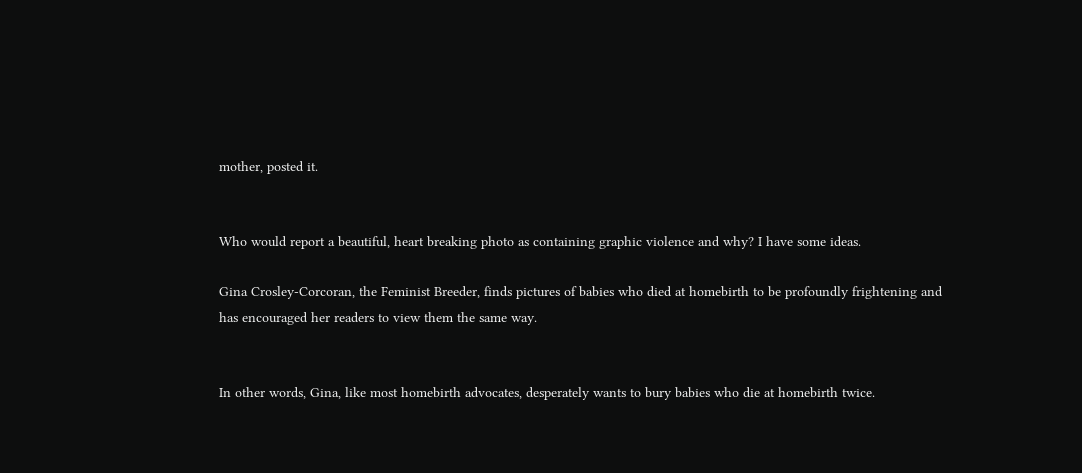mother, posted it.


Who would report a beautiful, heart breaking photo as containing graphic violence and why? I have some ideas.

Gina Crosley-Corcoran, the Feminist Breeder, finds pictures of babies who died at homebirth to be profoundly frightening and has encouraged her readers to view them the same way.


In other words, Gina, like most homebirth advocates, desperately wants to bury babies who die at homebirth twice.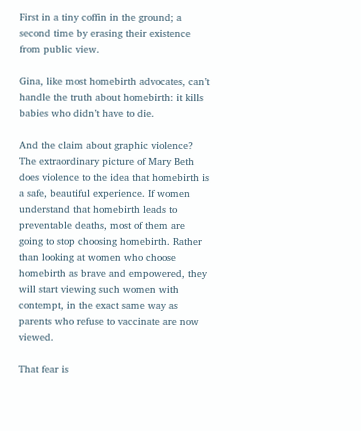First in a tiny coffin in the ground; a second time by erasing their existence from public view.

Gina, like most homebirth advocates, can’t handle the truth about homebirth: it kills babies who didn’t have to die.

And the claim about graphic violence? The extraordinary picture of Mary Beth does violence to the idea that homebirth is a safe, beautiful experience. If women understand that homebirth leads to preventable deaths, most of them are going to stop choosing homebirth. Rather than looking at women who choose homebirth as brave and empowered, they will start viewing such women with contempt, in the exact same way as parents who refuse to vaccinate are now viewed.

That fear is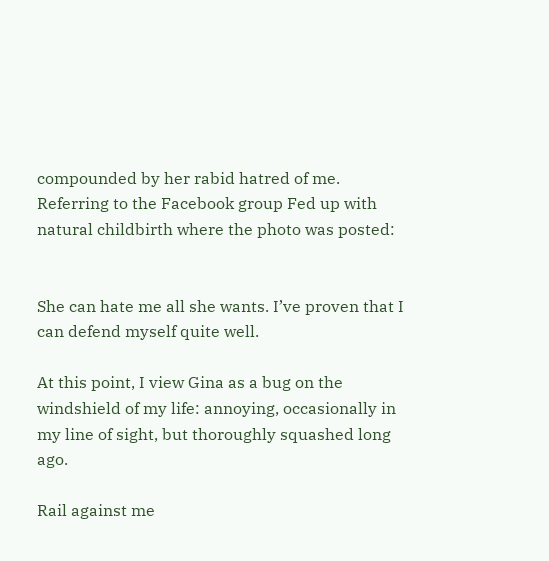compounded by her rabid hatred of me. Referring to the Facebook group Fed up with natural childbirth where the photo was posted:


She can hate me all she wants. I’ve proven that I can defend myself quite well.

At this point, I view Gina as a bug on the windshield of my life: annoying, occasionally in my line of sight, but thoroughly squashed long ago.

Rail against me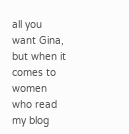all you want Gina, but when it comes to women who read my blog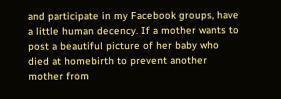and participate in my Facebook groups, have a little human decency. If a mother wants to post a beautiful picture of her baby who died at homebirth to prevent another mother from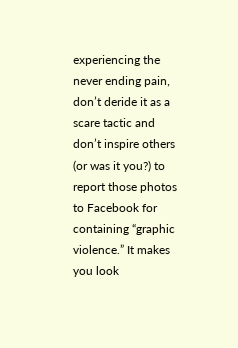experiencing the never ending pain, don’t deride it as a scare tactic and don’t inspire others (or was it you?) to report those photos to Facebook for containing “graphic violence.” It makes you look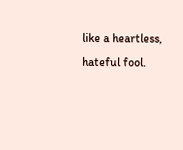like a heartless, hateful fool.